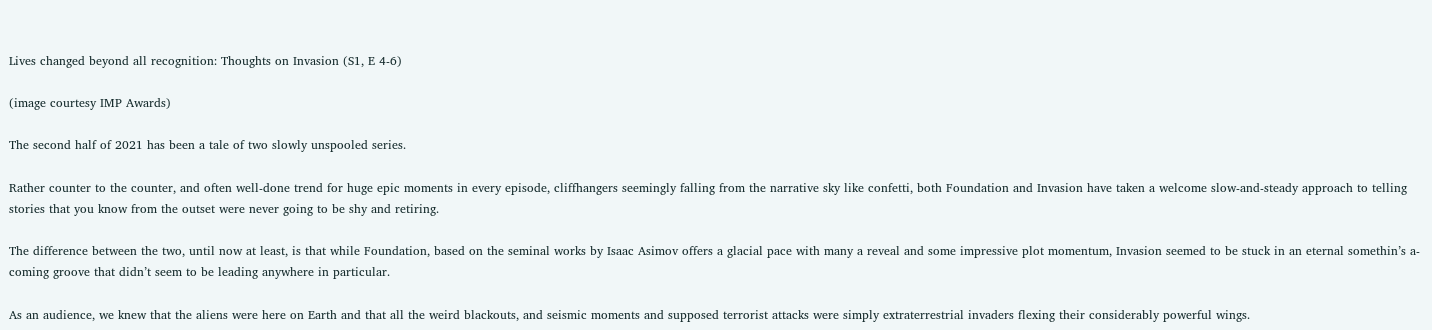Lives changed beyond all recognition: Thoughts on Invasion (S1, E 4-6)

(image courtesy IMP Awards)

The second half of 2021 has been a tale of two slowly unspooled series.

Rather counter to the counter, and often well-done trend for huge epic moments in every episode, cliffhangers seemingly falling from the narrative sky like confetti, both Foundation and Invasion have taken a welcome slow-and-steady approach to telling stories that you know from the outset were never going to be shy and retiring.

The difference between the two, until now at least, is that while Foundation, based on the seminal works by Isaac Asimov offers a glacial pace with many a reveal and some impressive plot momentum, Invasion seemed to be stuck in an eternal somethin’s a-coming groove that didn’t seem to be leading anywhere in particular.

As an audience, we knew that the aliens were here on Earth and that all the weird blackouts, and seismic moments and supposed terrorist attacks were simply extraterrestrial invaders flexing their considerably powerful wings.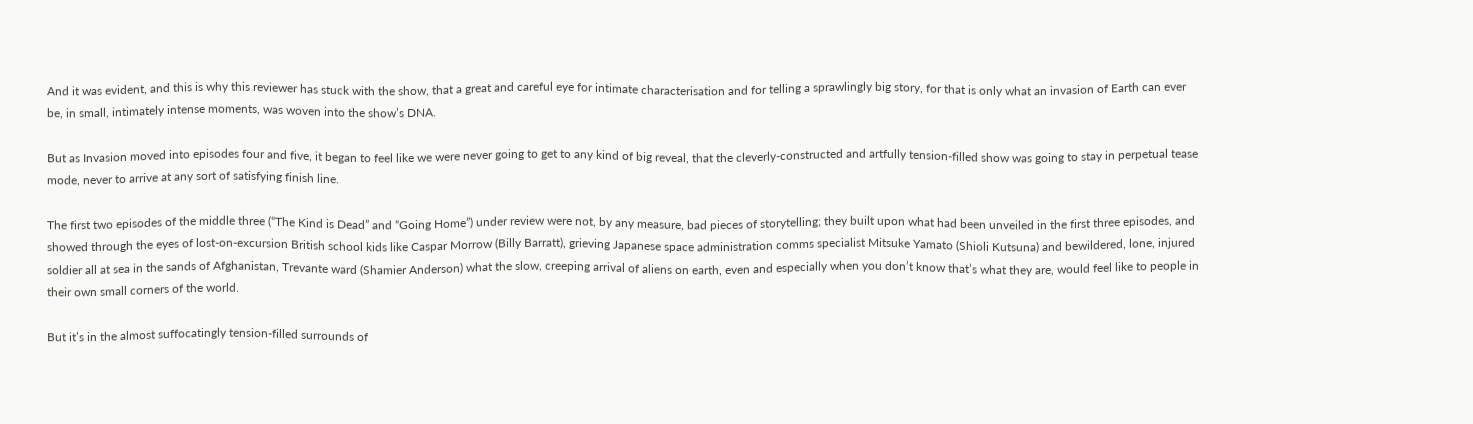And it was evident, and this is why this reviewer has stuck with the show, that a great and careful eye for intimate characterisation and for telling a sprawlingly big story, for that is only what an invasion of Earth can ever be, in small, intimately intense moments, was woven into the show’s DNA.

But as Invasion moved into episodes four and five, it began to feel like we were never going to get to any kind of big reveal, that the cleverly-constructed and artfully tension-filled show was going to stay in perpetual tease mode, never to arrive at any sort of satisfying finish line.

The first two episodes of the middle three (“The Kind is Dead” and “Going Home”) under review were not, by any measure, bad pieces of storytelling; they built upon what had been unveiled in the first three episodes, and showed through the eyes of lost-on-excursion British school kids like Caspar Morrow (Billy Barratt), grieving Japanese space administration comms specialist Mitsuke Yamato (Shioli Kutsuna) and bewildered, lone, injured soldier all at sea in the sands of Afghanistan, Trevante ward (Shamier Anderson) what the slow, creeping arrival of aliens on earth, even and especially when you don’t know that’s what they are, would feel like to people in their own small corners of the world.

But it’s in the almost suffocatingly tension-filled surrounds of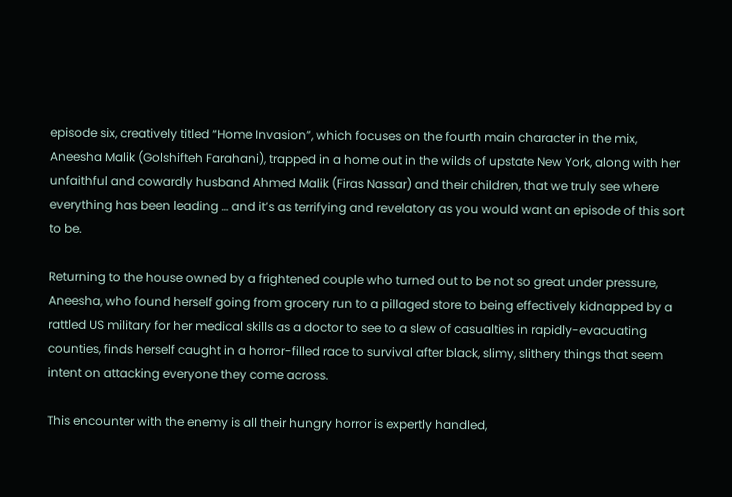episode six, creatively titled “Home Invasion”, which focuses on the fourth main character in the mix, Aneesha Malik (Golshifteh Farahani), trapped in a home out in the wilds of upstate New York, along with her unfaithful and cowardly husband Ahmed Malik (Firas Nassar) and their children, that we truly see where everything has been leading … and it’s as terrifying and revelatory as you would want an episode of this sort to be.

Returning to the house owned by a frightened couple who turned out to be not so great under pressure, Aneesha, who found herself going from grocery run to a pillaged store to being effectively kidnapped by a rattled US military for her medical skills as a doctor to see to a slew of casualties in rapidly-evacuating counties, finds herself caught in a horror-filled race to survival after black, slimy, slithery things that seem intent on attacking everyone they come across.

This encounter with the enemy is all their hungry horror is expertly handled,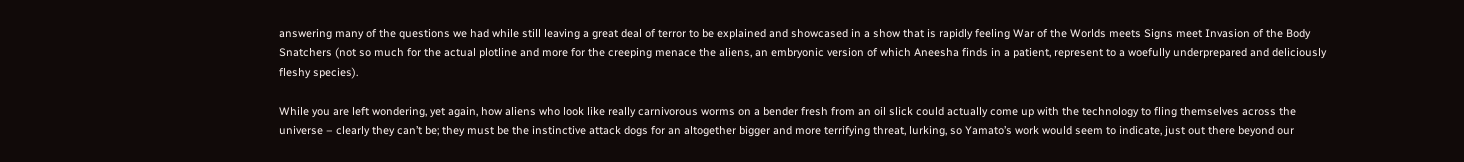answering many of the questions we had while still leaving a great deal of terror to be explained and showcased in a show that is rapidly feeling War of the Worlds meets Signs meet Invasion of the Body Snatchers (not so much for the actual plotline and more for the creeping menace the aliens, an embryonic version of which Aneesha finds in a patient, represent to a woefully underprepared and deliciously fleshy species).

While you are left wondering, yet again, how aliens who look like really carnivorous worms on a bender fresh from an oil slick could actually come up with the technology to fling themselves across the universe – clearly they can’t be; they must be the instinctive attack dogs for an altogether bigger and more terrifying threat, lurking, so Yamato’s work would seem to indicate, just out there beyond our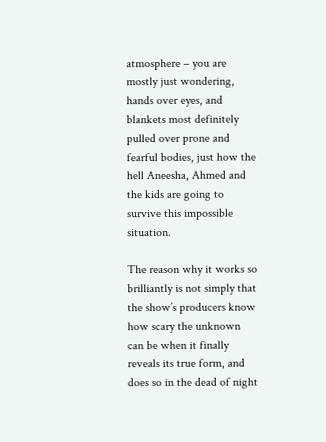atmosphere – you are mostly just wondering, hands over eyes, and blankets most definitely pulled over prone and fearful bodies, just how the hell Aneesha, Ahmed and the kids are going to survive this impossible situation.

The reason why it works so brilliantly is not simply that the show’s producers know how scary the unknown can be when it finally reveals its true form, and does so in the dead of night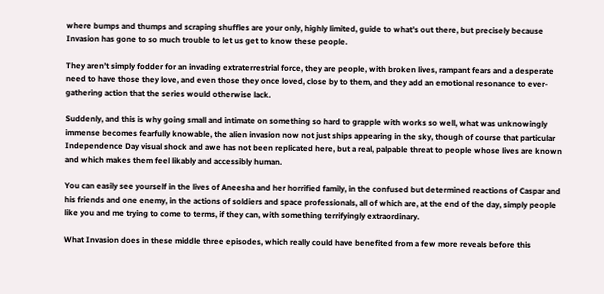where bumps and thumps and scraping shuffles are your only, highly limited, guide to what’s out there, but precisely because Invasion has gone to so much trouble to let us get to know these people.

They aren’t simply fodder for an invading extraterrestrial force, they are people, with broken lives, rampant fears and a desperate need to have those they love, and even those they once loved, close by to them, and they add an emotional resonance to ever-gathering action that the series would otherwise lack.

Suddenly, and this is why going small and intimate on something so hard to grapple with works so well, what was unknowingly immense becomes fearfully knowable, the alien invasion now not just ships appearing in the sky, though of course that particular Independence Day visual shock and awe has not been replicated here, but a real, palpable threat to people whose lives are known and which makes them feel likably and accessibly human.

You can easily see yourself in the lives of Aneesha and her horrified family, in the confused but determined reactions of Caspar and his friends and one enemy, in the actions of soldiers and space professionals, all of which are, at the end of the day, simply people like you and me trying to come to terms, if they can, with something terrifyingly extraordinary.

What Invasion does in these middle three episodes, which really could have benefited from a few more reveals before this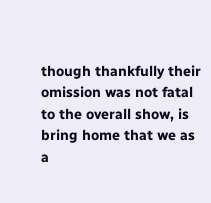though thankfully their omission was not fatal to the overall show, is bring home that we as a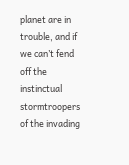planet are in trouble, and if we can’t fend off the instinctual stormtroopers of the invading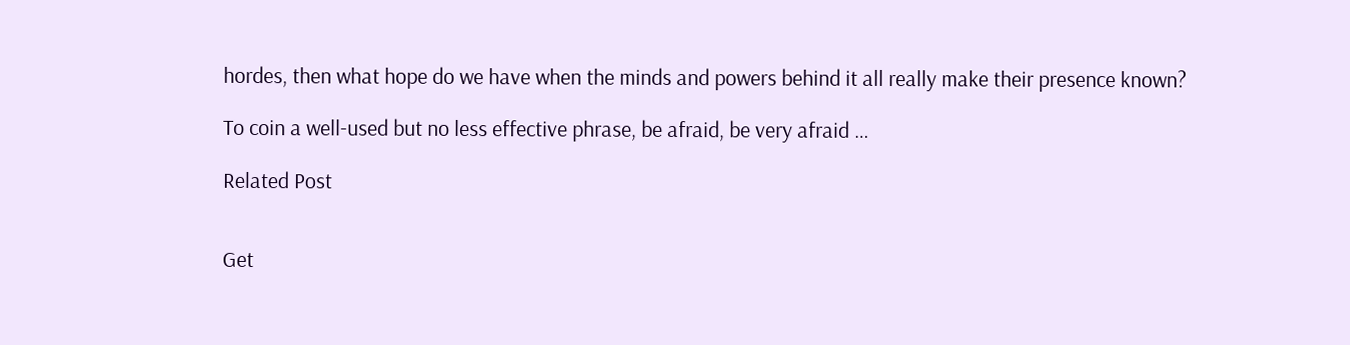hordes, then what hope do we have when the minds and powers behind it all really make their presence known?

To coin a well-used but no less effective phrase, be afraid, be very afraid …

Related Post


Get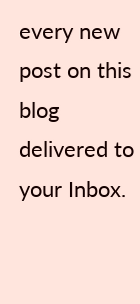every new post on this blog delivered to your Inbox.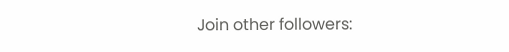Join other followers: